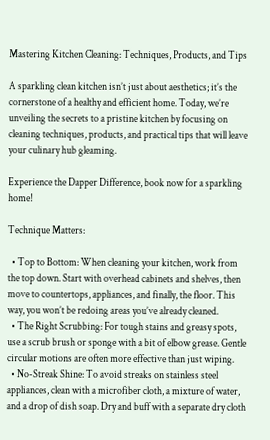Mastering Kitchen Cleaning: Techniques, Products, and Tips

A sparkling clean kitchen isn’t just about aesthetics; it’s the cornerstone of a healthy and efficient home. Today, we’re unveiling the secrets to a pristine kitchen by focusing on cleaning techniques, products, and practical tips that will leave your culinary hub gleaming.

Experience the Dapper Difference, book now for a sparkling home!

Technique Matters:

  • Top to Bottom: When cleaning your kitchen, work from the top down. Start with overhead cabinets and shelves, then move to countertops, appliances, and finally, the floor. This way, you won’t be redoing areas you’ve already cleaned.
  • The Right Scrubbing: For tough stains and greasy spots, use a scrub brush or sponge with a bit of elbow grease. Gentle circular motions are often more effective than just wiping.
  • No-Streak Shine: To avoid streaks on stainless steel appliances, clean with a microfiber cloth, a mixture of water, and a drop of dish soap. Dry and buff with a separate dry cloth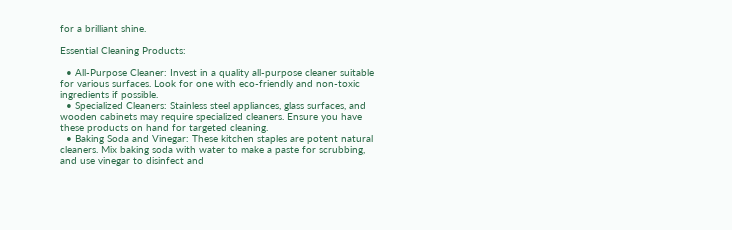for a brilliant shine.

Essential Cleaning Products:

  • All-Purpose Cleaner: Invest in a quality all-purpose cleaner suitable for various surfaces. Look for one with eco-friendly and non-toxic ingredients if possible.
  • Specialized Cleaners: Stainless steel appliances, glass surfaces, and wooden cabinets may require specialized cleaners. Ensure you have these products on hand for targeted cleaning.
  • Baking Soda and Vinegar: These kitchen staples are potent natural cleaners. Mix baking soda with water to make a paste for scrubbing, and use vinegar to disinfect and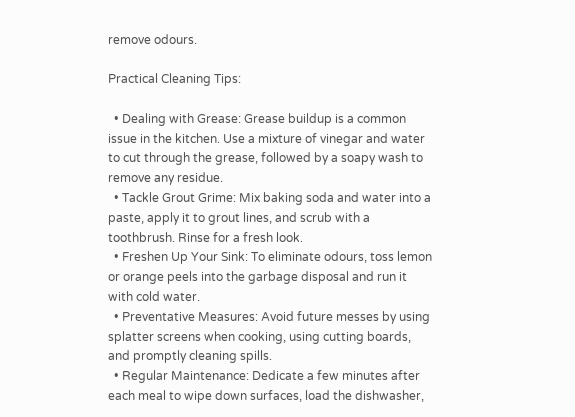remove odours.

Practical Cleaning Tips:

  • Dealing with Grease: Grease buildup is a common issue in the kitchen. Use a mixture of vinegar and water to cut through the grease, followed by a soapy wash to remove any residue.
  • Tackle Grout Grime: Mix baking soda and water into a paste, apply it to grout lines, and scrub with a toothbrush. Rinse for a fresh look.
  • Freshen Up Your Sink: To eliminate odours, toss lemon or orange peels into the garbage disposal and run it with cold water.
  • Preventative Measures: Avoid future messes by using splatter screens when cooking, using cutting boards, and promptly cleaning spills.
  • Regular Maintenance: Dedicate a few minutes after each meal to wipe down surfaces, load the dishwasher,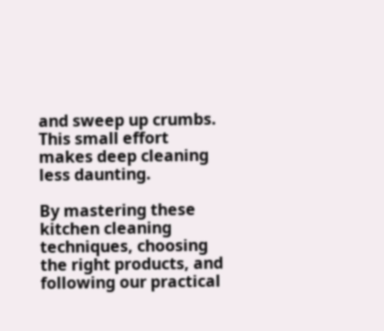and sweep up crumbs. This small effort makes deep cleaning less daunting.

By mastering these kitchen cleaning techniques, choosing the right products, and following our practical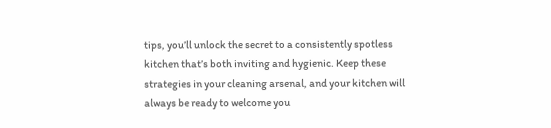tips, you’ll unlock the secret to a consistently spotless kitchen that’s both inviting and hygienic. Keep these strategies in your cleaning arsenal, and your kitchen will always be ready to welcome you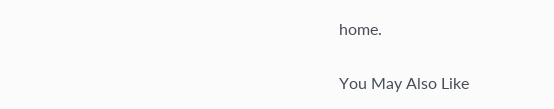home.

You May Also Like